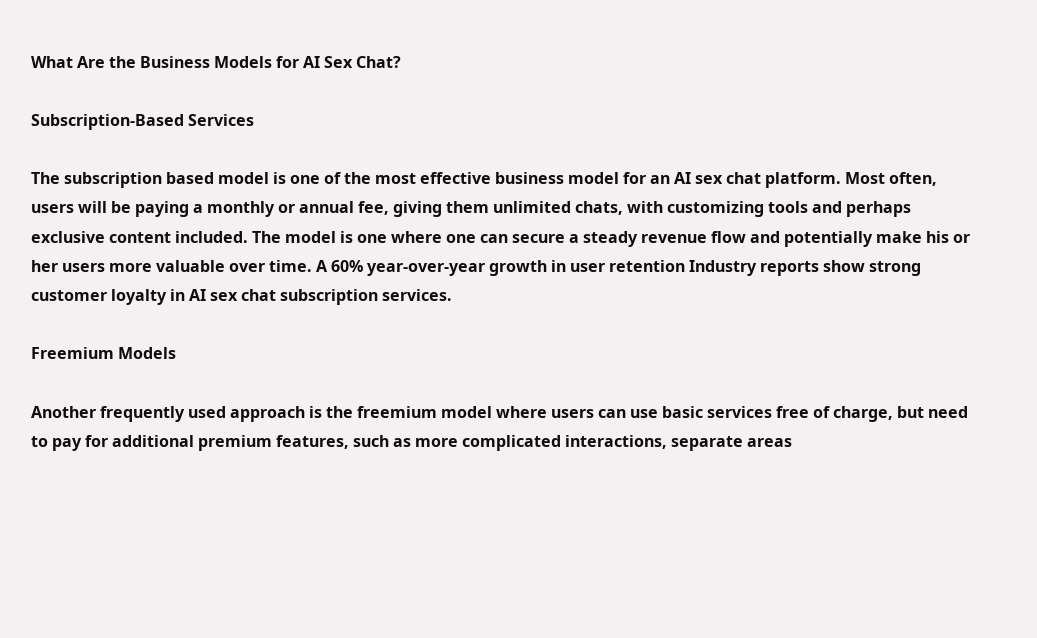What Are the Business Models for AI Sex Chat?

Subscription-Based Services

The subscription based model is one of the most effective business model for an AI sex chat platform. Most often, users will be paying a monthly or annual fee, giving them unlimited chats, with customizing tools and perhaps exclusive content included. The model is one where one can secure a steady revenue flow and potentially make his or her users more valuable over time. A 60% year-over-year growth in user retention Industry reports show strong customer loyalty in AI sex chat subscription services.

Freemium Models

Another frequently used approach is the freemium model where users can use basic services free of charge, but need to pay for additional premium features, such as more complicated interactions, separate areas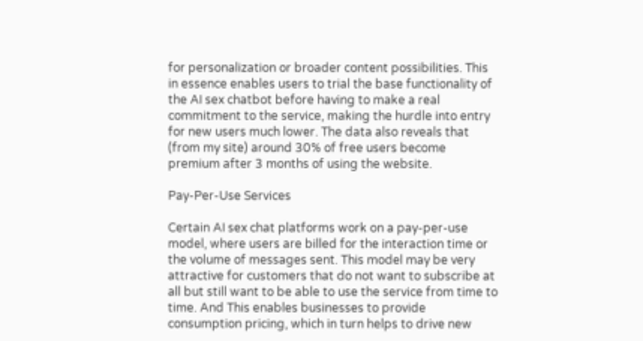for personalization or broader content possibilities. This in essence enables users to trial the base functionality of the AI sex chatbot before having to make a real commitment to the service, making the hurdle into entry for new users much lower. The data also reveals that (from my site) around 30% of free users become premium after 3 months of using the website.

Pay-Per-Use Services

Certain AI sex chat platforms work on a pay-per-use model, where users are billed for the interaction time or the volume of messages sent. This model may be very attractive for customers that do not want to subscribe at all but still want to be able to use the service from time to time. And This enables businesses to provide consumption pricing, which in turn helps to drive new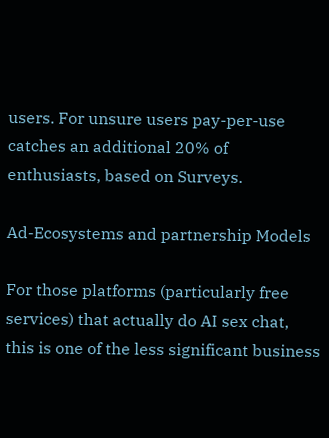users. For unsure users pay-per-use catches an additional 20% of enthusiasts, based on Surveys.

Ad-Ecosystems and partnership Models

For those platforms (particularly free services) that actually do AI sex chat, this is one of the less significant business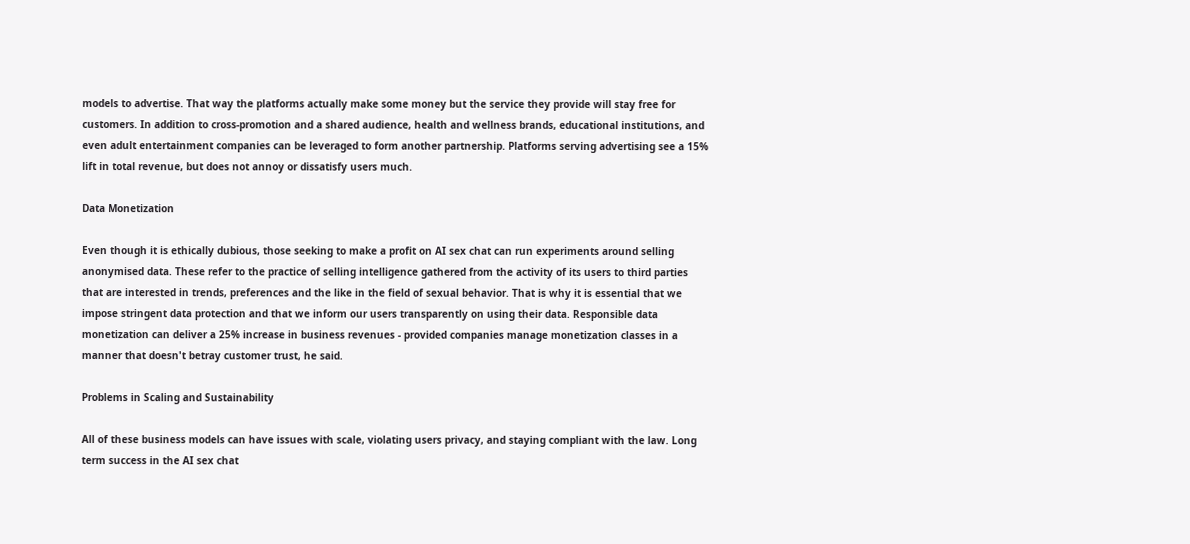models to advertise. That way the platforms actually make some money but the service they provide will stay free for customers. In addition to cross-promotion and a shared audience, health and wellness brands, educational institutions, and even adult entertainment companies can be leveraged to form another partnership. Platforms serving advertising see a 15% lift in total revenue, but does not annoy or dissatisfy users much.

Data Monetization

Even though it is ethically dubious, those seeking to make a profit on AI sex chat can run experiments around selling anonymised data. These refer to the practice of selling intelligence gathered from the activity of its users to third parties that are interested in trends, preferences and the like in the field of sexual behavior. That is why it is essential that we impose stringent data protection and that we inform our users transparently on using their data. Responsible data monetization can deliver a 25% increase in business revenues - provided companies manage monetization classes in a manner that doesn't betray customer trust, he said.

Problems in Scaling and Sustainability

All of these business models can have issues with scale, violating users privacy, and staying compliant with the law. Long term success in the AI sex chat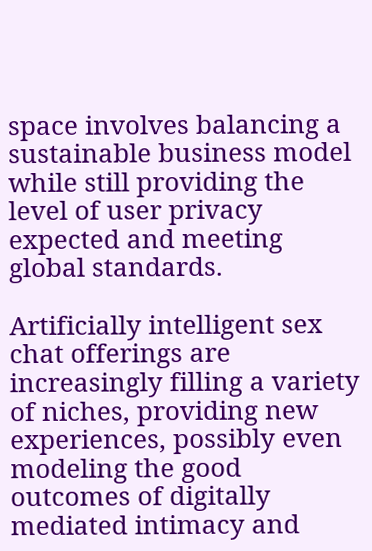space involves balancing a sustainable business model while still providing the level of user privacy expected and meeting global standards.

Artificially intelligent sex chat offerings are increasingly filling a variety of niches, providing new experiences, possibly even modeling the good outcomes of digitally mediated intimacy and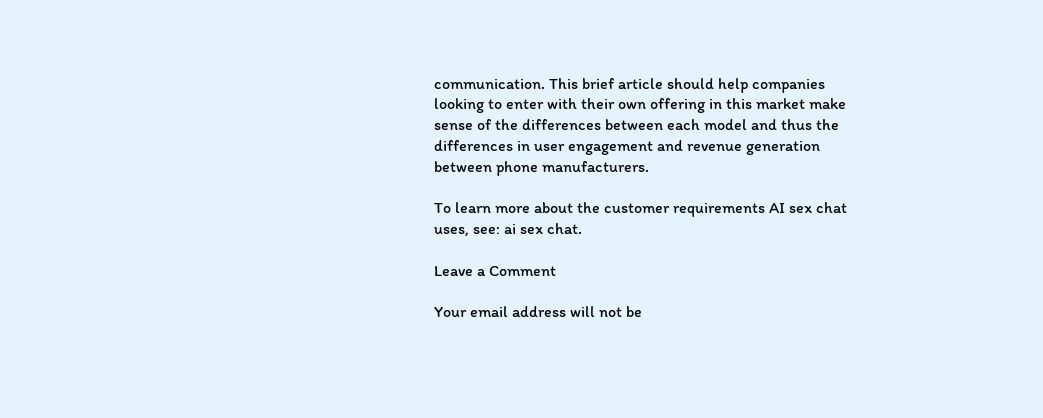communication. This brief article should help companies looking to enter with their own offering in this market make sense of the differences between each model and thus the differences in user engagement and revenue generation between phone manufacturers.

To learn more about the customer requirements AI sex chat uses, see: ai sex chat.

Leave a Comment

Your email address will not be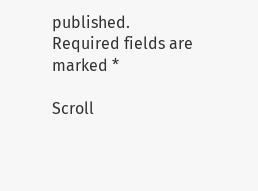published. Required fields are marked *

Scroll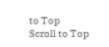to Top
Scroll to Top